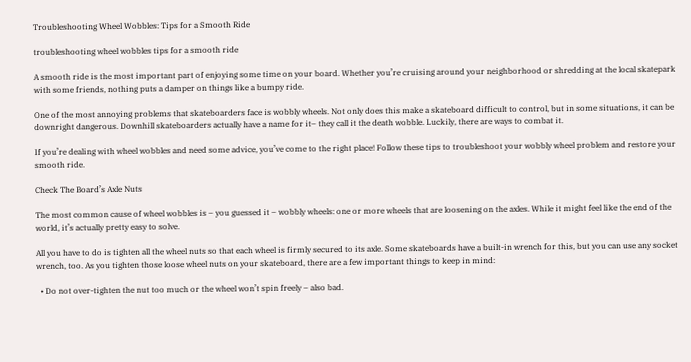Troubleshooting Wheel Wobbles: Tips for a Smooth Ride

troubleshooting wheel wobbles tips for a smooth ride

A smooth ride is the most important part of enjoying some time on your board. Whether you’re cruising around your neighborhood or shredding at the local skatepark with some friends, nothing puts a damper on things like a bumpy ride.

One of the most annoying problems that skateboarders face is wobbly wheels. Not only does this make a skateboard difficult to control, but in some situations, it can be downright dangerous. Downhill skateboarders actually have a name for it– they call it the death wobble. Luckily, there are ways to combat it.

If you’re dealing with wheel wobbles and need some advice, you’ve come to the right place! Follow these tips to troubleshoot your wobbly wheel problem and restore your smooth ride.

Check The Board’s Axle Nuts

The most common cause of wheel wobbles is – you guessed it – wobbly wheels: one or more wheels that are loosening on the axles. While it might feel like the end of the world, it’s actually pretty easy to solve.

All you have to do is tighten all the wheel nuts so that each wheel is firmly secured to its axle. Some skateboards have a built-in wrench for this, but you can use any socket wrench, too. As you tighten those loose wheel nuts on your skateboard, there are a few important things to keep in mind:

  • Do not over-tighten the nut too much or the wheel won’t spin freely – also bad.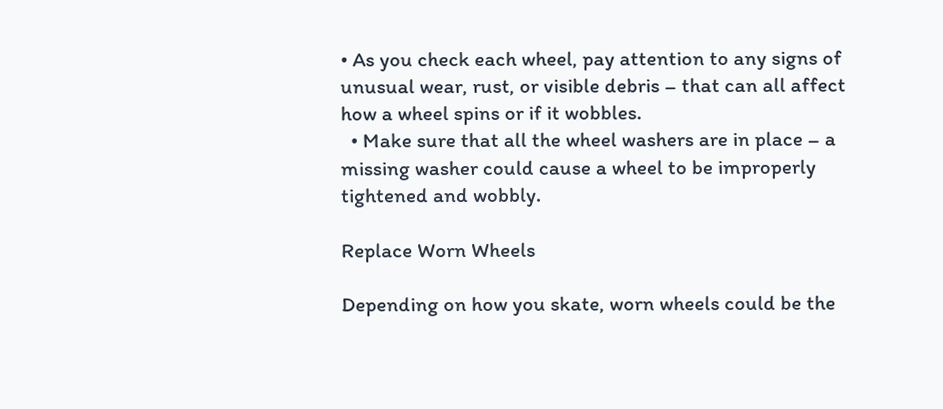• As you check each wheel, pay attention to any signs of unusual wear, rust, or visible debris – that can all affect how a wheel spins or if it wobbles.
  • Make sure that all the wheel washers are in place – a missing washer could cause a wheel to be improperly tightened and wobbly.

Replace Worn Wheels

Depending on how you skate, worn wheels could be the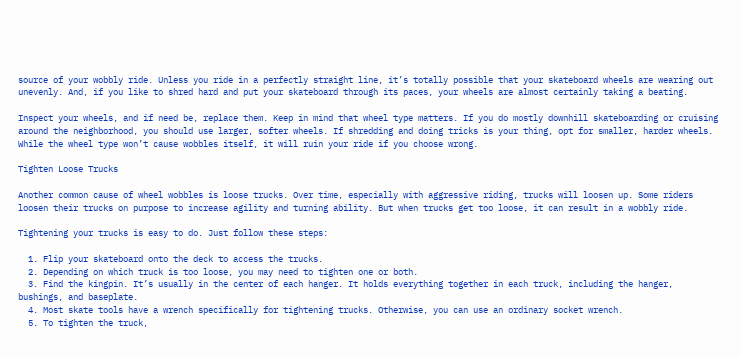source of your wobbly ride. Unless you ride in a perfectly straight line, it’s totally possible that your skateboard wheels are wearing out unevenly. And, if you like to shred hard and put your skateboard through its paces, your wheels are almost certainly taking a beating.

Inspect your wheels, and if need be, replace them. Keep in mind that wheel type matters. If you do mostly downhill skateboarding or cruising around the neighborhood, you should use larger, softer wheels. If shredding and doing tricks is your thing, opt for smaller, harder wheels. While the wheel type won’t cause wobbles itself, it will ruin your ride if you choose wrong.

Tighten Loose Trucks

Another common cause of wheel wobbles is loose trucks. Over time, especially with aggressive riding, trucks will loosen up. Some riders loosen their trucks on purpose to increase agility and turning ability. But when trucks get too loose, it can result in a wobbly ride.

Tightening your trucks is easy to do. Just follow these steps:

  1. Flip your skateboard onto the deck to access the trucks.
  2. Depending on which truck is too loose, you may need to tighten one or both.
  3. Find the kingpin. It’s usually in the center of each hanger. It holds everything together in each truck, including the hanger, bushings, and baseplate.
  4. Most skate tools have a wrench specifically for tightening trucks. Otherwise, you can use an ordinary socket wrench.
  5. To tighten the truck,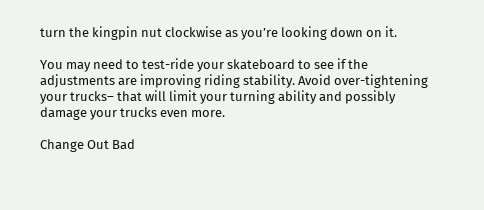turn the kingpin nut clockwise as you’re looking down on it.

You may need to test-ride your skateboard to see if the adjustments are improving riding stability. Avoid over-tightening your trucks– that will limit your turning ability and possibly damage your trucks even more.

Change Out Bad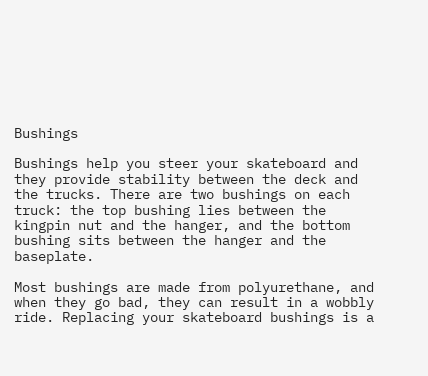Bushings

Bushings help you steer your skateboard and they provide stability between the deck and the trucks. There are two bushings on each truck: the top bushing lies between the kingpin nut and the hanger, and the bottom bushing sits between the hanger and the baseplate.

Most bushings are made from polyurethane, and when they go bad, they can result in a wobbly ride. Replacing your skateboard bushings is a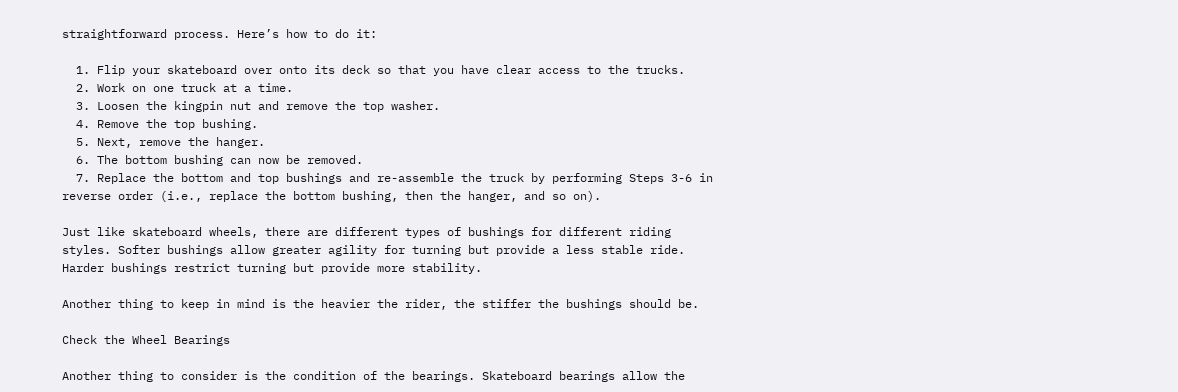straightforward process. Here’s how to do it:

  1. Flip your skateboard over onto its deck so that you have clear access to the trucks.
  2. Work on one truck at a time.
  3. Loosen the kingpin nut and remove the top washer.
  4. Remove the top bushing.
  5. Next, remove the hanger.
  6. The bottom bushing can now be removed.
  7. Replace the bottom and top bushings and re-assemble the truck by performing Steps 3-6 in reverse order (i.e., replace the bottom bushing, then the hanger, and so on).

Just like skateboard wheels, there are different types of bushings for different riding styles. Softer bushings allow greater agility for turning but provide a less stable ride. Harder bushings restrict turning but provide more stability.

Another thing to keep in mind is the heavier the rider, the stiffer the bushings should be.

Check the Wheel Bearings

Another thing to consider is the condition of the bearings. Skateboard bearings allow the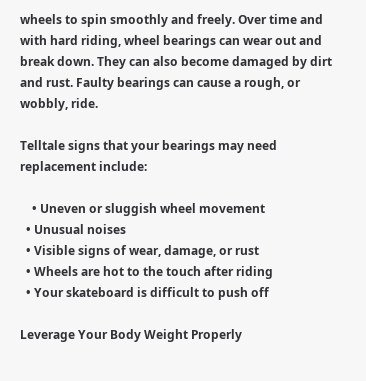wheels to spin smoothly and freely. Over time and with hard riding, wheel bearings can wear out and break down. They can also become damaged by dirt and rust. Faulty bearings can cause a rough, or wobbly, ride.

Telltale signs that your bearings may need replacement include:

    • Uneven or sluggish wheel movement
  • Unusual noises
  • Visible signs of wear, damage, or rust
  • Wheels are hot to the touch after riding
  • Your skateboard is difficult to push off

Leverage Your Body Weight Properly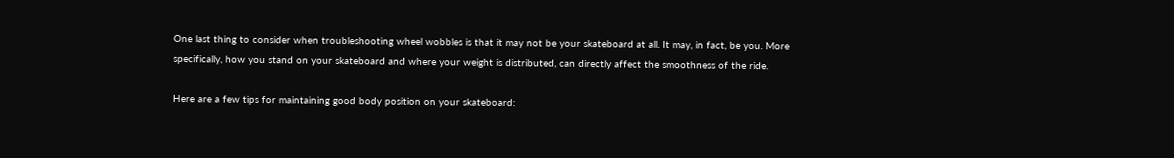One last thing to consider when troubleshooting wheel wobbles is that it may not be your skateboard at all. It may, in fact, be you. More specifically, how you stand on your skateboard and where your weight is distributed, can directly affect the smoothness of the ride.

Here are a few tips for maintaining good body position on your skateboard: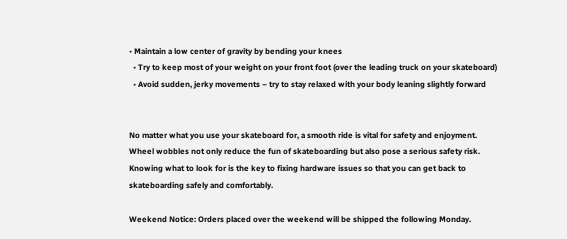• Maintain a low center of gravity by bending your knees
  • Try to keep most of your weight on your front foot (over the leading truck on your skateboard)
  • Avoid sudden, jerky movements – try to stay relaxed with your body leaning slightly forward


No matter what you use your skateboard for, a smooth ride is vital for safety and enjoyment. Wheel wobbles not only reduce the fun of skateboarding but also pose a serious safety risk. Knowing what to look for is the key to fixing hardware issues so that you can get back to skateboarding safely and comfortably.

Weekend Notice: Orders placed over the weekend will be shipped the following Monday.